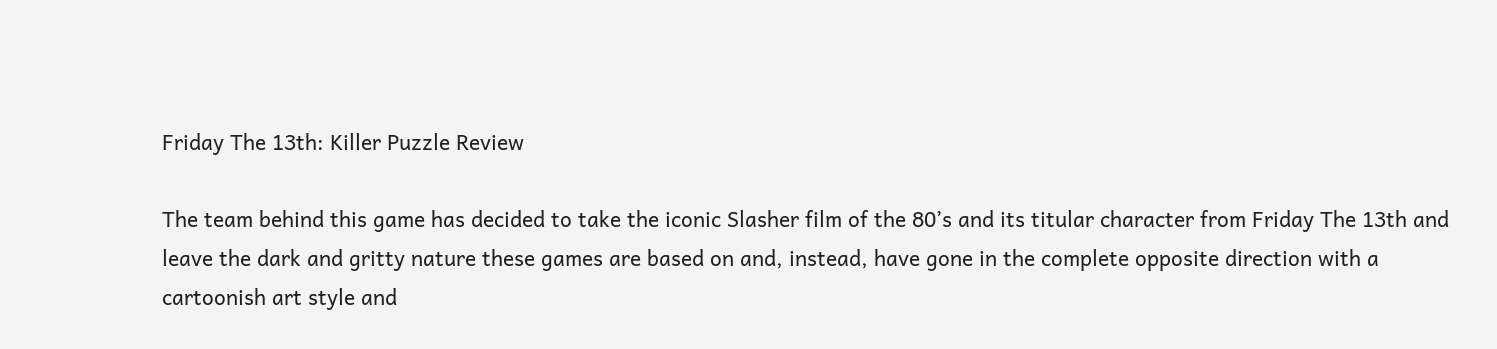Friday The 13th: Killer Puzzle Review

The team behind this game has decided to take the iconic Slasher film of the 80’s and its titular character from Friday The 13th and leave the dark and gritty nature these games are based on and, instead, have gone in the complete opposite direction with a cartoonish art style and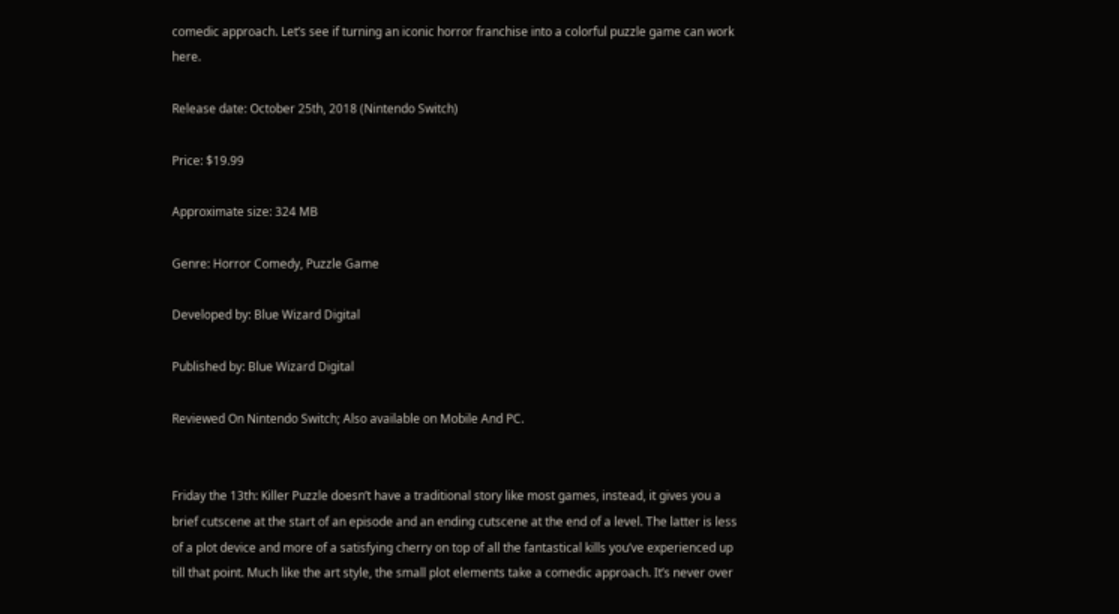comedic approach. Let’s see if turning an iconic horror franchise into a colorful puzzle game can work here.

Release date: October 25th, 2018 (Nintendo Switch)

Price: $19.99

Approximate size: 324 MB

Genre: Horror Comedy, Puzzle Game

Developed by: Blue Wizard Digital

Published by: Blue Wizard Digital

Reviewed On Nintendo Switch; Also available on Mobile And PC.


Friday the 13th: Killer Puzzle doesn’t have a traditional story like most games, instead, it gives you a brief cutscene at the start of an episode and an ending cutscene at the end of a level. The latter is less of a plot device and more of a satisfying cherry on top of all the fantastical kills you’ve experienced up till that point. Much like the art style, the small plot elements take a comedic approach. It’s never over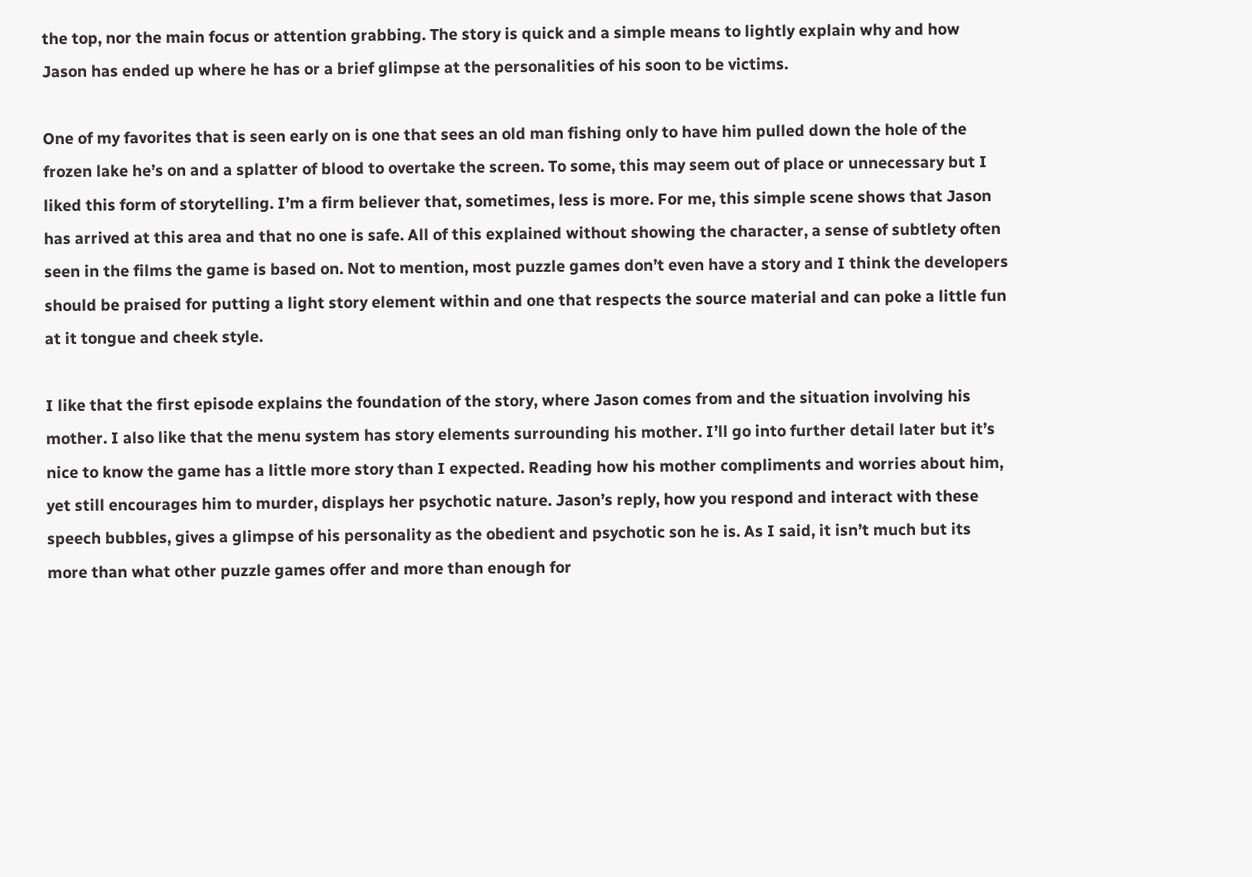the top, nor the main focus or attention grabbing. The story is quick and a simple means to lightly explain why and how Jason has ended up where he has or a brief glimpse at the personalities of his soon to be victims.

One of my favorites that is seen early on is one that sees an old man fishing only to have him pulled down the hole of the frozen lake he’s on and a splatter of blood to overtake the screen. To some, this may seem out of place or unnecessary but I liked this form of storytelling. I’m a firm believer that, sometimes, less is more. For me, this simple scene shows that Jason has arrived at this area and that no one is safe. All of this explained without showing the character, a sense of subtlety often seen in the films the game is based on. Not to mention, most puzzle games don’t even have a story and I think the developers should be praised for putting a light story element within and one that respects the source material and can poke a little fun at it tongue and cheek style.

I like that the first episode explains the foundation of the story, where Jason comes from and the situation involving his mother. I also like that the menu system has story elements surrounding his mother. I’ll go into further detail later but it’s nice to know the game has a little more story than I expected. Reading how his mother compliments and worries about him, yet still encourages him to murder, displays her psychotic nature. Jason’s reply, how you respond and interact with these speech bubbles, gives a glimpse of his personality as the obedient and psychotic son he is. As I said, it isn’t much but its more than what other puzzle games offer and more than enough for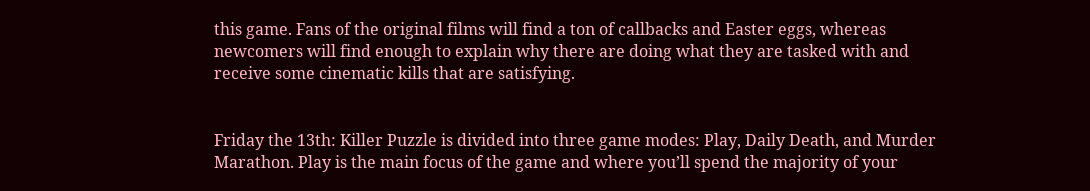this game. Fans of the original films will find a ton of callbacks and Easter eggs, whereas newcomers will find enough to explain why there are doing what they are tasked with and receive some cinematic kills that are satisfying.


Friday the 13th: Killer Puzzle is divided into three game modes: Play, Daily Death, and Murder Marathon. Play is the main focus of the game and where you’ll spend the majority of your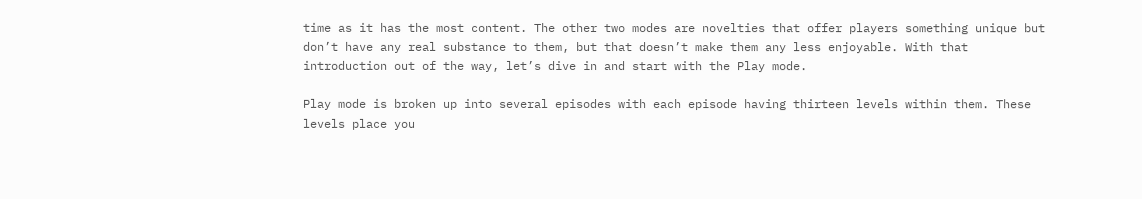time as it has the most content. The other two modes are novelties that offer players something unique but don’t have any real substance to them, but that doesn’t make them any less enjoyable. With that introduction out of the way, let’s dive in and start with the Play mode.

Play mode is broken up into several episodes with each episode having thirteen levels within them. These levels place you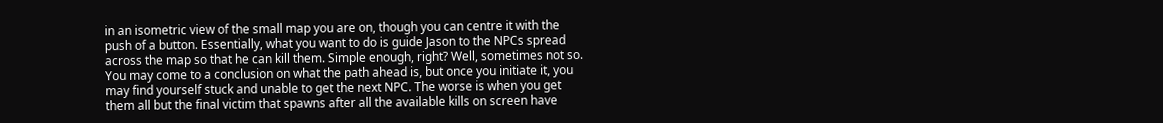in an isometric view of the small map you are on, though you can centre it with the push of a button. Essentially, what you want to do is guide Jason to the NPCs spread across the map so that he can kill them. Simple enough, right? Well, sometimes not so. You may come to a conclusion on what the path ahead is, but once you initiate it, you may find yourself stuck and unable to get the next NPC. The worse is when you get them all but the final victim that spawns after all the available kills on screen have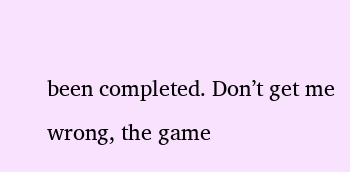been completed. Don’t get me wrong, the game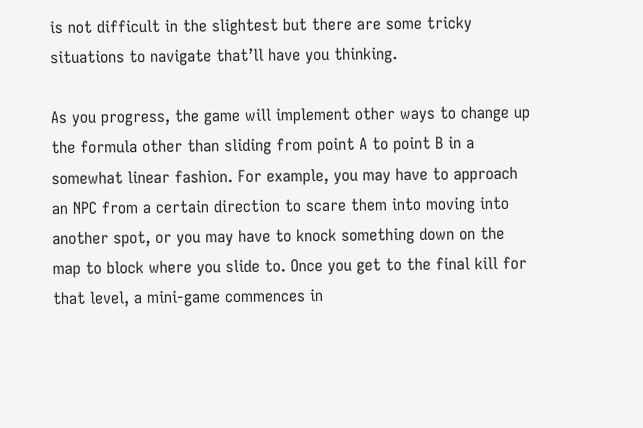is not difficult in the slightest but there are some tricky situations to navigate that’ll have you thinking.

As you progress, the game will implement other ways to change up the formula other than sliding from point A to point B in a somewhat linear fashion. For example, you may have to approach an NPC from a certain direction to scare them into moving into another spot, or you may have to knock something down on the map to block where you slide to. Once you get to the final kill for that level, a mini-game commences in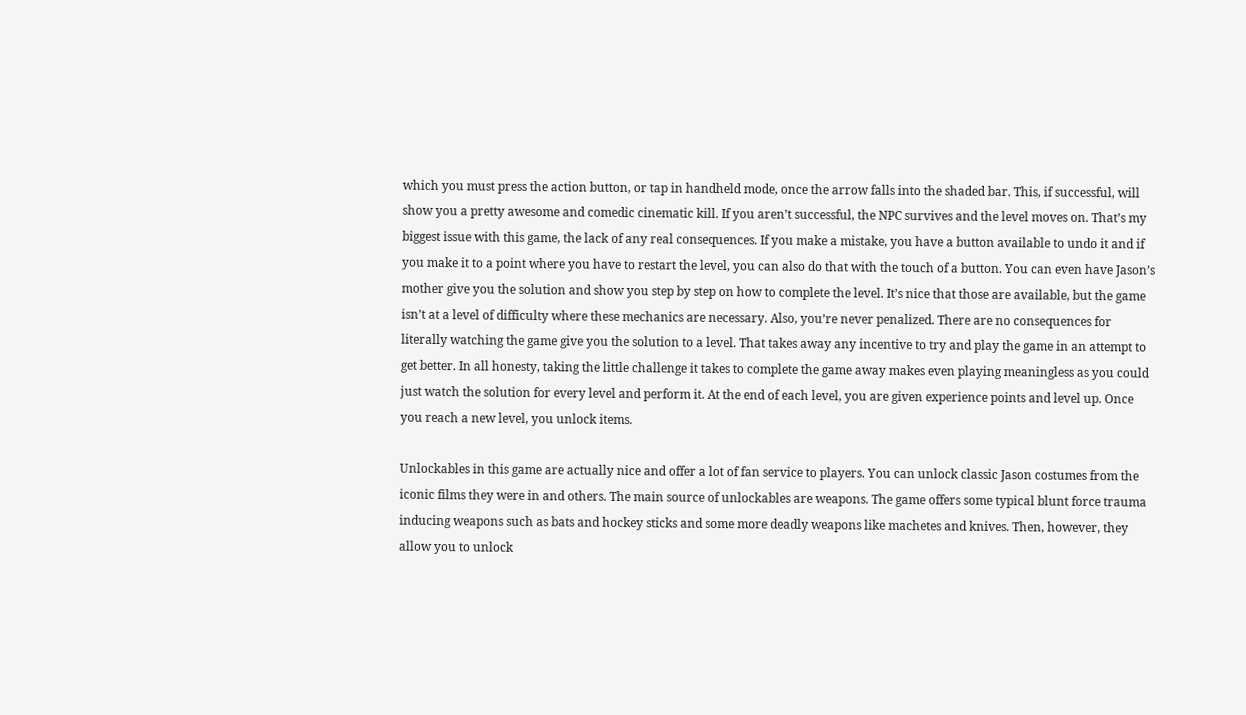which you must press the action button, or tap in handheld mode, once the arrow falls into the shaded bar. This, if successful, will show you a pretty awesome and comedic cinematic kill. If you aren’t successful, the NPC survives and the level moves on. That’s my biggest issue with this game, the lack of any real consequences. If you make a mistake, you have a button available to undo it and if you make it to a point where you have to restart the level, you can also do that with the touch of a button. You can even have Jason’s mother give you the solution and show you step by step on how to complete the level. It’s nice that those are available, but the game isn’t at a level of difficulty where these mechanics are necessary. Also, you’re never penalized. There are no consequences for literally watching the game give you the solution to a level. That takes away any incentive to try and play the game in an attempt to get better. In all honesty, taking the little challenge it takes to complete the game away makes even playing meaningless as you could just watch the solution for every level and perform it. At the end of each level, you are given experience points and level up. Once you reach a new level, you unlock items.

Unlockables in this game are actually nice and offer a lot of fan service to players. You can unlock classic Jason costumes from the iconic films they were in and others. The main source of unlockables are weapons. The game offers some typical blunt force trauma inducing weapons such as bats and hockey sticks and some more deadly weapons like machetes and knives. Then, however, they allow you to unlock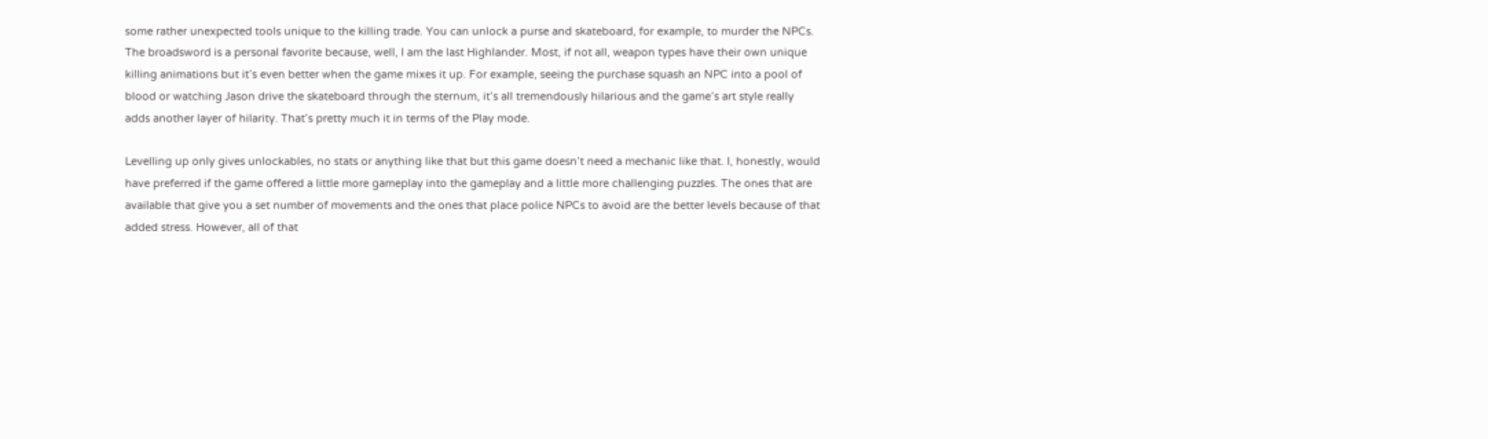some rather unexpected tools unique to the killing trade. You can unlock a purse and skateboard, for example, to murder the NPCs. The broadsword is a personal favorite because, well, I am the last Highlander. Most, if not all, weapon types have their own unique killing animations but it’s even better when the game mixes it up. For example, seeing the purchase squash an NPC into a pool of blood or watching Jason drive the skateboard through the sternum, it’s all tremendously hilarious and the game’s art style really adds another layer of hilarity. That’s pretty much it in terms of the Play mode.

Levelling up only gives unlockables, no stats or anything like that but this game doesn’t need a mechanic like that. I, honestly, would have preferred if the game offered a little more gameplay into the gameplay and a little more challenging puzzles. The ones that are available that give you a set number of movements and the ones that place police NPCs to avoid are the better levels because of that added stress. However, all of that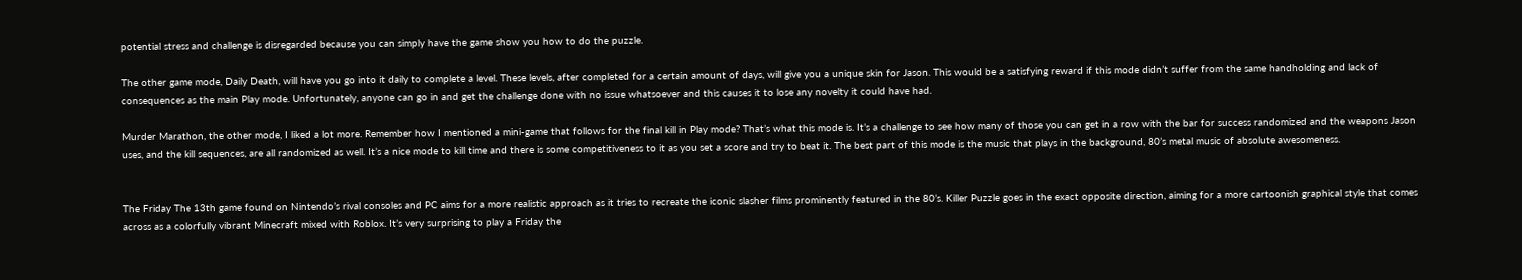potential stress and challenge is disregarded because you can simply have the game show you how to do the puzzle.

The other game mode, Daily Death, will have you go into it daily to complete a level. These levels, after completed for a certain amount of days, will give you a unique skin for Jason. This would be a satisfying reward if this mode didn’t suffer from the same handholding and lack of consequences as the main Play mode. Unfortunately, anyone can go in and get the challenge done with no issue whatsoever and this causes it to lose any novelty it could have had.

Murder Marathon, the other mode, I liked a lot more. Remember how I mentioned a mini-game that follows for the final kill in Play mode? That’s what this mode is. It’s a challenge to see how many of those you can get in a row with the bar for success randomized and the weapons Jason uses, and the kill sequences, are all randomized as well. It’s a nice mode to kill time and there is some competitiveness to it as you set a score and try to beat it. The best part of this mode is the music that plays in the background, 80’s metal music of absolute awesomeness.


The Friday The 13th game found on Nintendo’s rival consoles and PC aims for a more realistic approach as it tries to recreate the iconic slasher films prominently featured in the 80’s. Killer Puzzle goes in the exact opposite direction, aiming for a more cartoonish graphical style that comes across as a colorfully vibrant Minecraft mixed with Roblox. It’s very surprising to play a Friday the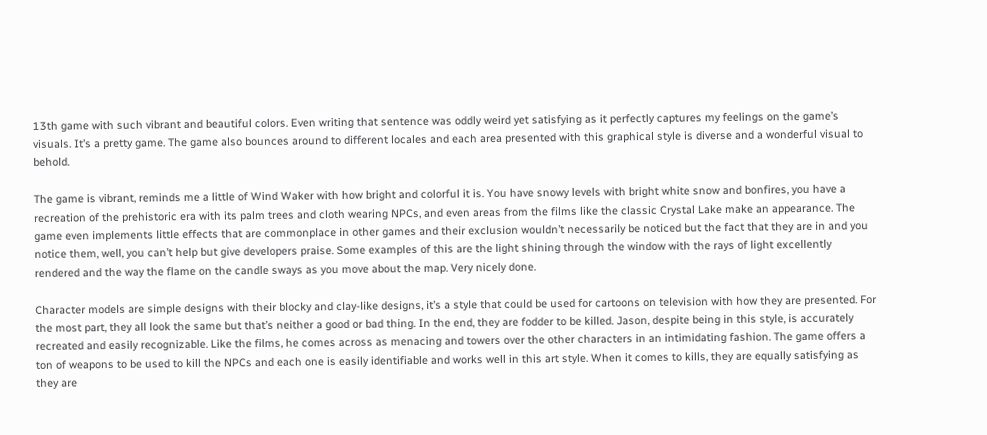13th game with such vibrant and beautiful colors. Even writing that sentence was oddly weird yet satisfying as it perfectly captures my feelings on the game’s visuals. It’s a pretty game. The game also bounces around to different locales and each area presented with this graphical style is diverse and a wonderful visual to behold.

The game is vibrant, reminds me a little of Wind Waker with how bright and colorful it is. You have snowy levels with bright white snow and bonfires, you have a recreation of the prehistoric era with its palm trees and cloth wearing NPCs, and even areas from the films like the classic Crystal Lake make an appearance. The game even implements little effects that are commonplace in other games and their exclusion wouldn’t necessarily be noticed but the fact that they are in and you notice them, well, you can’t help but give developers praise. Some examples of this are the light shining through the window with the rays of light excellently rendered and the way the flame on the candle sways as you move about the map. Very nicely done.

Character models are simple designs with their blocky and clay-like designs, it’s a style that could be used for cartoons on television with how they are presented. For the most part, they all look the same but that’s neither a good or bad thing. In the end, they are fodder to be killed. Jason, despite being in this style, is accurately recreated and easily recognizable. Like the films, he comes across as menacing and towers over the other characters in an intimidating fashion. The game offers a ton of weapons to be used to kill the NPCs and each one is easily identifiable and works well in this art style. When it comes to kills, they are equally satisfying as they are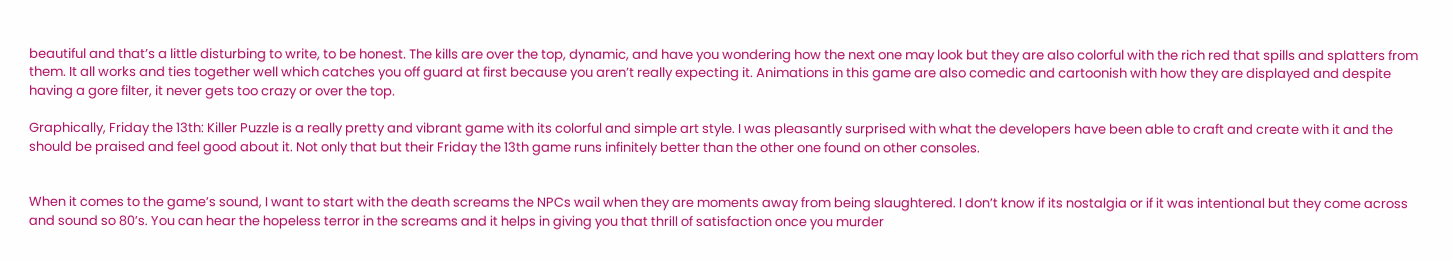beautiful and that’s a little disturbing to write, to be honest. The kills are over the top, dynamic, and have you wondering how the next one may look but they are also colorful with the rich red that spills and splatters from them. It all works and ties together well which catches you off guard at first because you aren’t really expecting it. Animations in this game are also comedic and cartoonish with how they are displayed and despite having a gore filter, it never gets too crazy or over the top.

Graphically, Friday the 13th: Killer Puzzle is a really pretty and vibrant game with its colorful and simple art style. I was pleasantly surprised with what the developers have been able to craft and create with it and the should be praised and feel good about it. Not only that but their Friday the 13th game runs infinitely better than the other one found on other consoles.


When it comes to the game’s sound, I want to start with the death screams the NPCs wail when they are moments away from being slaughtered. I don’t know if its nostalgia or if it was intentional but they come across and sound so 80’s. You can hear the hopeless terror in the screams and it helps in giving you that thrill of satisfaction once you murder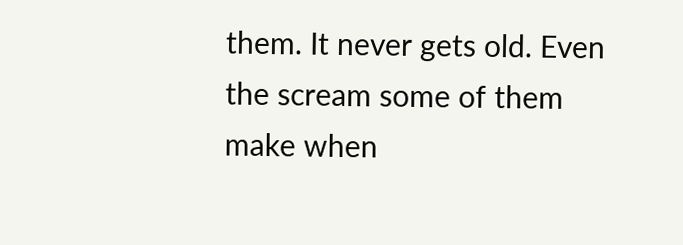them. It never gets old. Even the scream some of them make when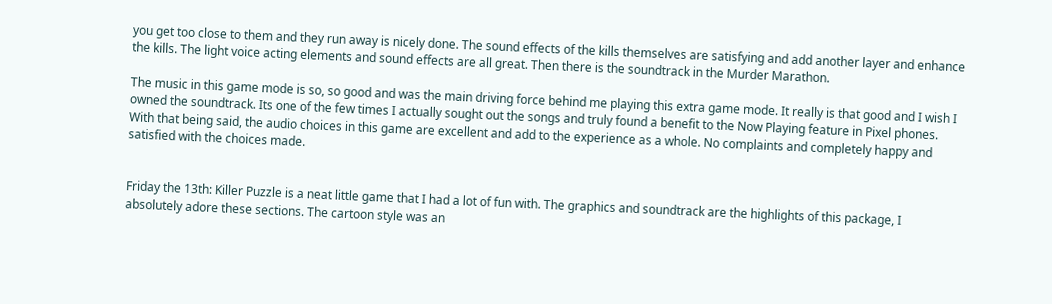you get too close to them and they run away is nicely done. The sound effects of the kills themselves are satisfying and add another layer and enhance the kills. The light voice acting elements and sound effects are all great. Then there is the soundtrack in the Murder Marathon.

The music in this game mode is so, so good and was the main driving force behind me playing this extra game mode. It really is that good and I wish I owned the soundtrack. Its one of the few times I actually sought out the songs and truly found a benefit to the Now Playing feature in Pixel phones. With that being said, the audio choices in this game are excellent and add to the experience as a whole. No complaints and completely happy and satisfied with the choices made.


Friday the 13th: Killer Puzzle is a neat little game that I had a lot of fun with. The graphics and soundtrack are the highlights of this package, I absolutely adore these sections. The cartoon style was an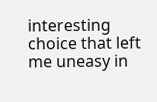interesting choice that left me uneasy in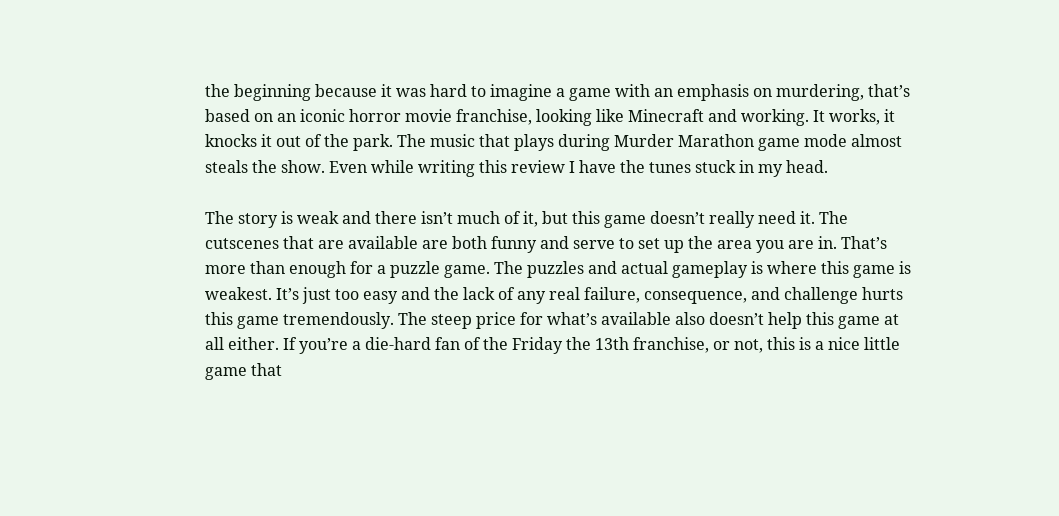the beginning because it was hard to imagine a game with an emphasis on murdering, that’s based on an iconic horror movie franchise, looking like Minecraft and working. It works, it knocks it out of the park. The music that plays during Murder Marathon game mode almost steals the show. Even while writing this review I have the tunes stuck in my head.

The story is weak and there isn’t much of it, but this game doesn’t really need it. The cutscenes that are available are both funny and serve to set up the area you are in. That’s more than enough for a puzzle game. The puzzles and actual gameplay is where this game is weakest. It’s just too easy and the lack of any real failure, consequence, and challenge hurts this game tremendously. The steep price for what’s available also doesn’t help this game at all either. If you’re a die-hard fan of the Friday the 13th franchise, or not, this is a nice little game that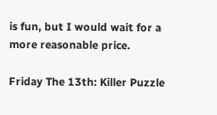is fun, but I would wait for a more reasonable price.

Friday The 13th: Killer Puzzle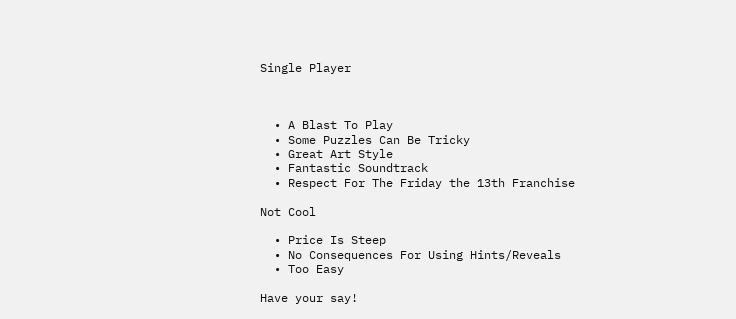Single Player



  • A Blast To Play
  • Some Puzzles Can Be Tricky
  • Great Art Style
  • Fantastic Soundtrack
  • Respect For The Friday the 13th Franchise

Not Cool

  • Price Is Steep
  • No Consequences For Using Hints/Reveals
  • Too Easy

Have your say!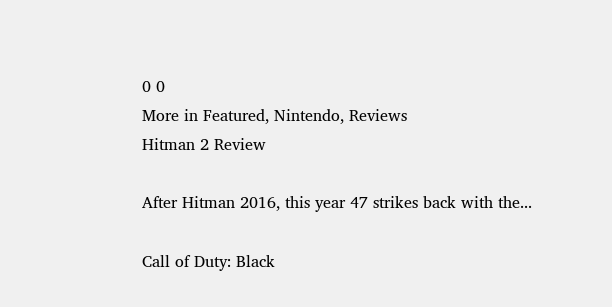0 0
More in Featured, Nintendo, Reviews
Hitman 2 Review

After Hitman 2016, this year 47 strikes back with the...

Call of Duty: Black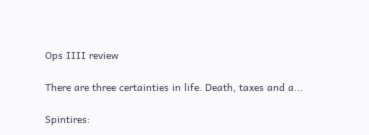Ops IIII review

There are three certainties in life. Death, taxes and a...

Spintires: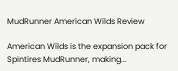MudRunner American Wilds Review

American Wilds is the expansion pack for Spintires MudRunner, making...